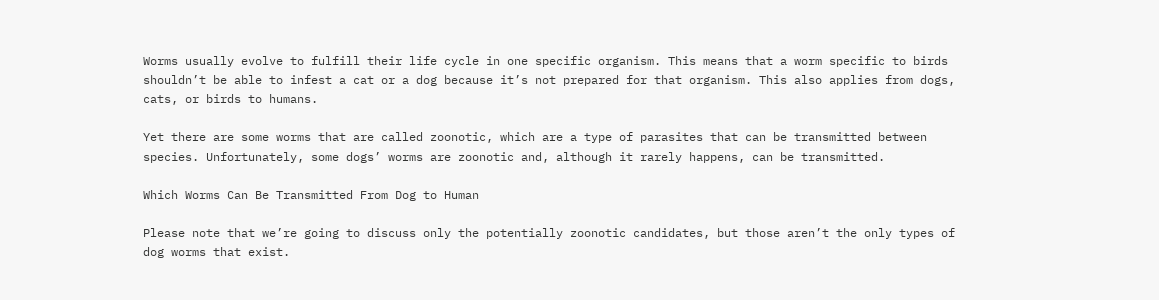Worms usually evolve to fulfill their life cycle in one specific organism. This means that a worm specific to birds shouldn’t be able to infest a cat or a dog because it’s not prepared for that organism. This also applies from dogs, cats, or birds to humans.

Yet there are some worms that are called zoonotic, which are a type of parasites that can be transmitted between species. Unfortunately, some dogs’ worms are zoonotic and, although it rarely happens, can be transmitted.

Which Worms Can Be Transmitted From Dog to Human

Please note that we’re going to discuss only the potentially zoonotic candidates, but those aren’t the only types of dog worms that exist.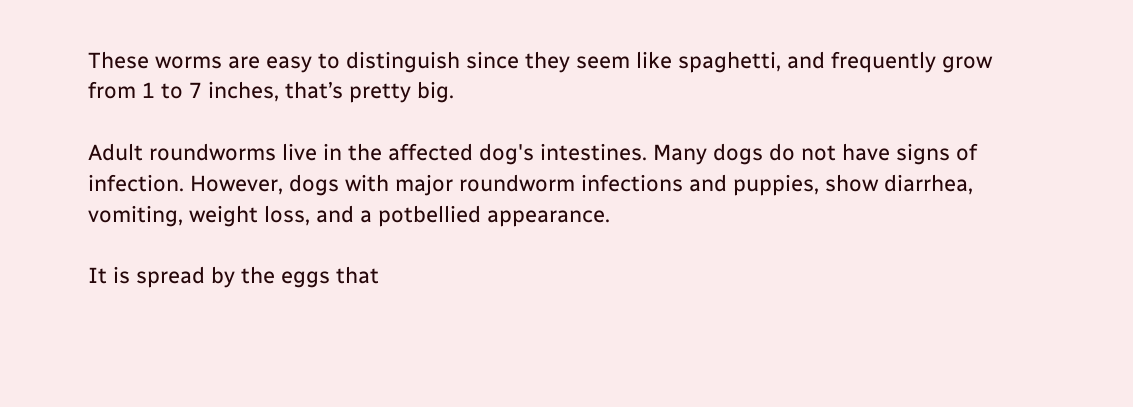These worms are easy to distinguish since they seem like spaghetti, and frequently grow from 1 to 7 inches, that’s pretty big.

Adult roundworms live in the affected dog's intestines. Many dogs do not have signs of infection. However, dogs with major roundworm infections and puppies, show diarrhea, vomiting, weight loss, and a potbellied appearance.

It is spread by the eggs that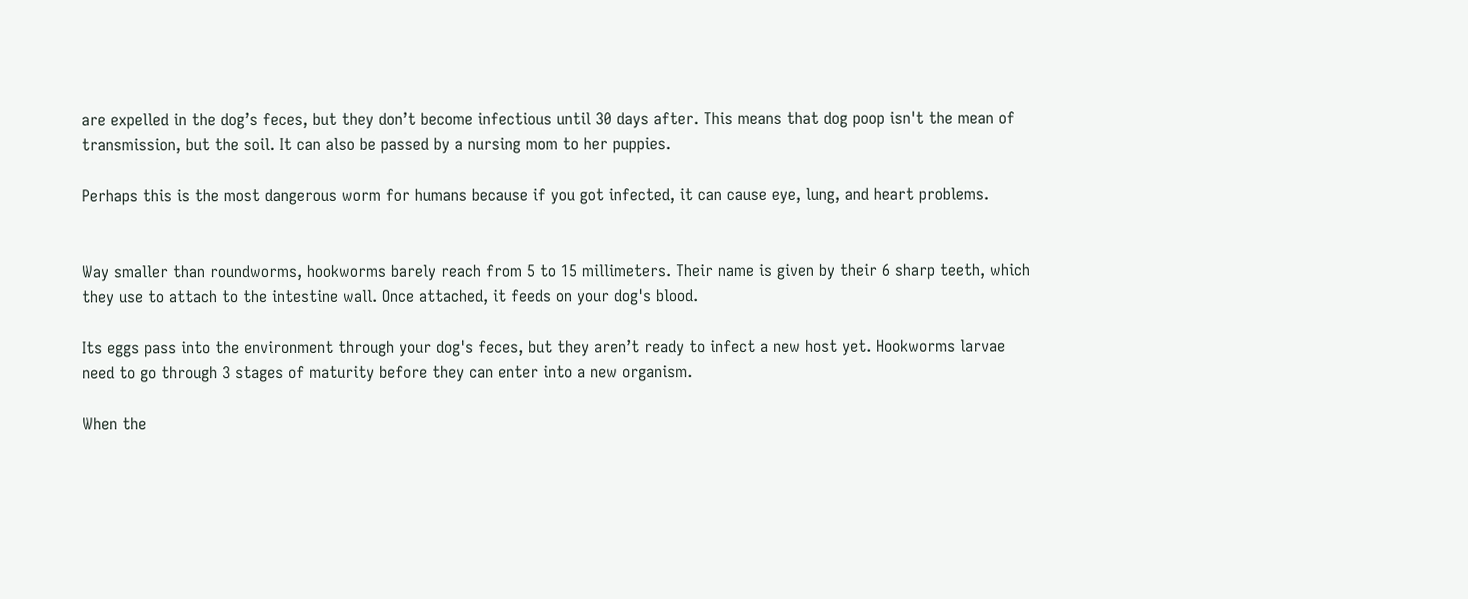are expelled in the dog’s feces, but they don’t become infectious until 30 days after. This means that dog poop isn't the mean of transmission, but the soil. It can also be passed by a nursing mom to her puppies.

Perhaps this is the most dangerous worm for humans because if you got infected, it can cause eye, lung, and heart problems.


Way smaller than roundworms, hookworms barely reach from 5 to 15 millimeters. Their name is given by their 6 sharp teeth, which they use to attach to the intestine wall. Once attached, it feeds on your dog's blood.

Its eggs pass into the environment through your dog's feces, but they aren’t ready to infect a new host yet. Hookworms larvae need to go through 3 stages of maturity before they can enter into a new organism.

When the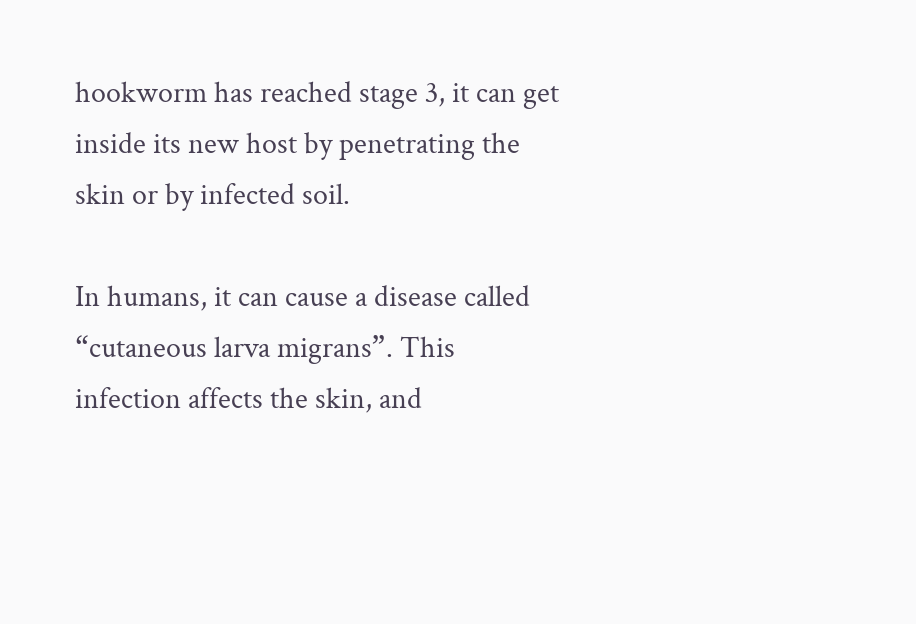hookworm has reached stage 3, it can get inside its new host by penetrating the skin or by infected soil.

In humans, it can cause a disease called “cutaneous larva migrans”. This infection affects the skin, and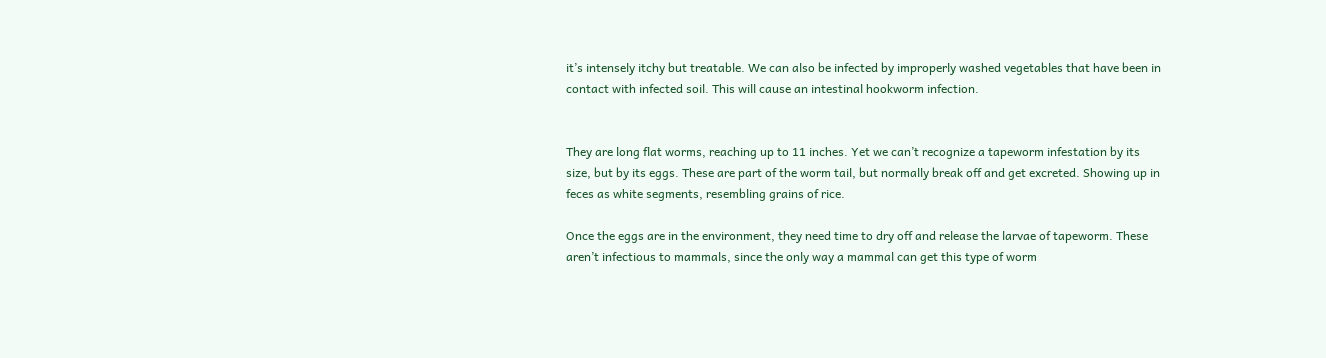it’s intensely itchy but treatable. We can also be infected by improperly washed vegetables that have been in contact with infected soil. This will cause an intestinal hookworm infection.


They are long flat worms, reaching up to 11 inches. Yet we can’t recognize a tapeworm infestation by its size, but by its eggs. These are part of the worm tail, but normally break off and get excreted. Showing up in feces as white segments, resembling grains of rice.

Once the eggs are in the environment, they need time to dry off and release the larvae of tapeworm. These aren’t infectious to mammals, since the only way a mammal can get this type of worm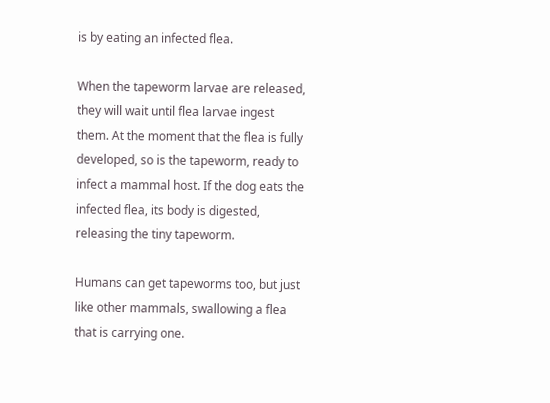is by eating an infected flea.

When the tapeworm larvae are released, they will wait until flea larvae ingest them. At the moment that the flea is fully developed, so is the tapeworm, ready to infect a mammal host. If the dog eats the infected flea, its body is digested, releasing the tiny tapeworm.

Humans can get tapeworms too, but just like other mammals, swallowing a flea that is carrying one.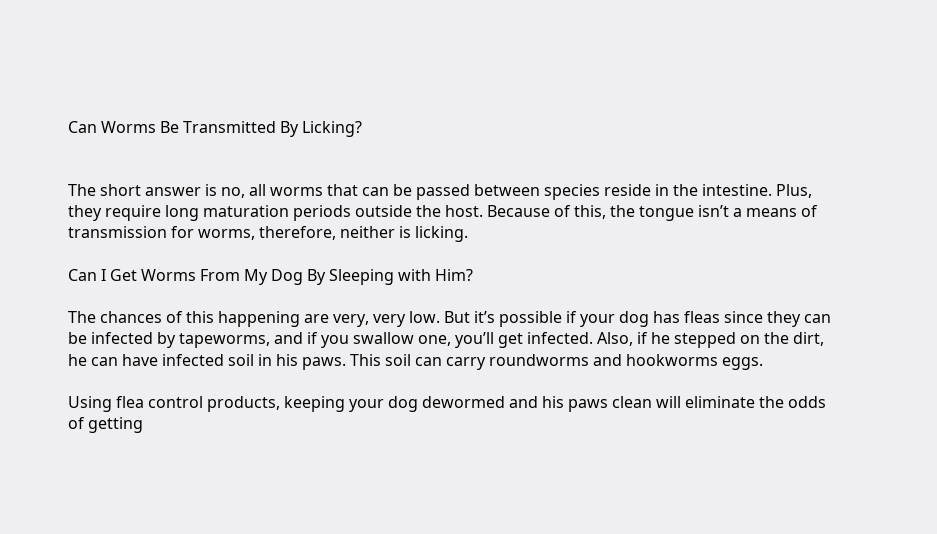Can Worms Be Transmitted By Licking?


The short answer is no, all worms that can be passed between species reside in the intestine. Plus, they require long maturation periods outside the host. Because of this, the tongue isn’t a means of transmission for worms, therefore, neither is licking.

Can I Get Worms From My Dog By Sleeping with Him?

The chances of this happening are very, very low. But it’s possible if your dog has fleas since they can be infected by tapeworms, and if you swallow one, you’ll get infected. Also, if he stepped on the dirt, he can have infected soil in his paws. This soil can carry roundworms and hookworms eggs.

Using flea control products, keeping your dog dewormed and his paws clean will eliminate the odds of getting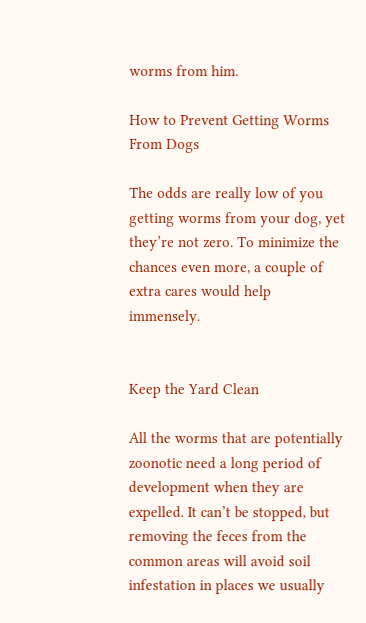worms from him.

How to Prevent Getting Worms From Dogs

The odds are really low of you getting worms from your dog, yet they’re not zero. To minimize the chances even more, a couple of extra cares would help immensely.


Keep the Yard Clean

All the worms that are potentially zoonotic need a long period of development when they are expelled. It can’t be stopped, but removing the feces from the common areas will avoid soil infestation in places we usually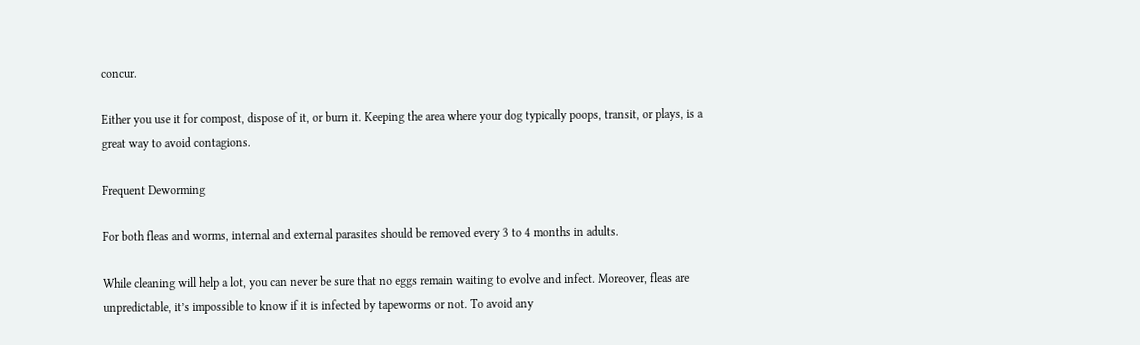concur.

Either you use it for compost, dispose of it, or burn it. Keeping the area where your dog typically poops, transit, or plays, is a great way to avoid contagions.

Frequent Deworming

For both fleas and worms, internal and external parasites should be removed every 3 to 4 months in adults.

While cleaning will help a lot, you can never be sure that no eggs remain waiting to evolve and infect. Moreover, fleas are unpredictable, it’s impossible to know if it is infected by tapeworms or not. To avoid any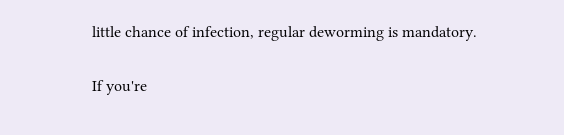little chance of infection, regular deworming is mandatory.

If you're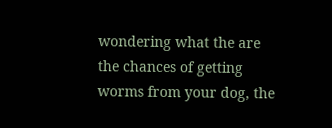wondering what the are the chances of getting worms from your dog, the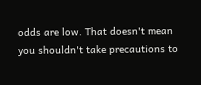odds are low. That doesn't mean you shouldn't take precautions to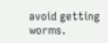avoid getting worms.